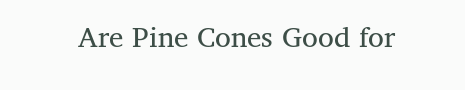Are Pine Cones Good for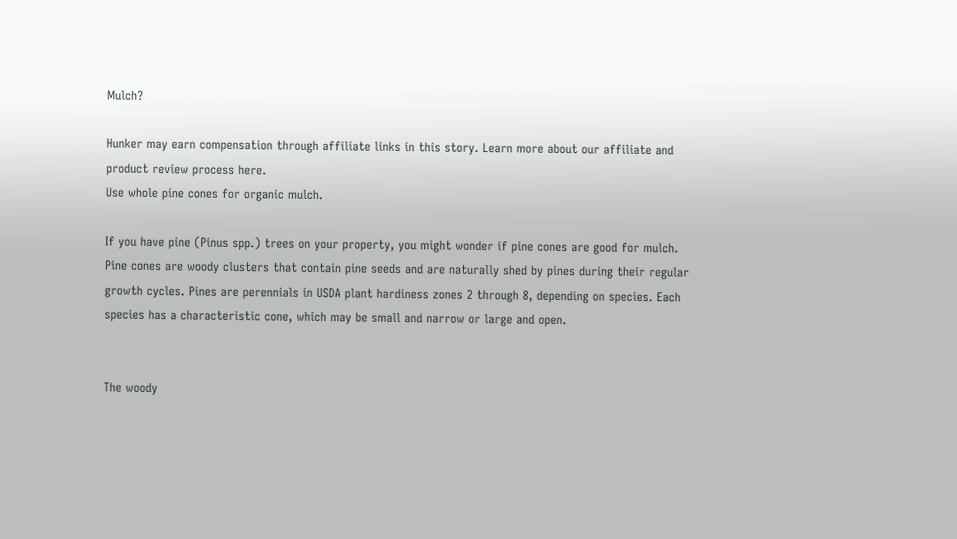Mulch?

Hunker may earn compensation through affiliate links in this story. Learn more about our affiliate and product review process here.
Use whole pine cones for organic mulch.

If you have pine (Pinus spp.) trees on your property, you might wonder if pine cones are good for mulch. Pine cones are woody clusters that contain pine seeds and are naturally shed by pines during their regular growth cycles. Pines are perennials in USDA plant hardiness zones 2 through 8, depending on species. Each species has a characteristic cone, which may be small and narrow or large and open.


The woody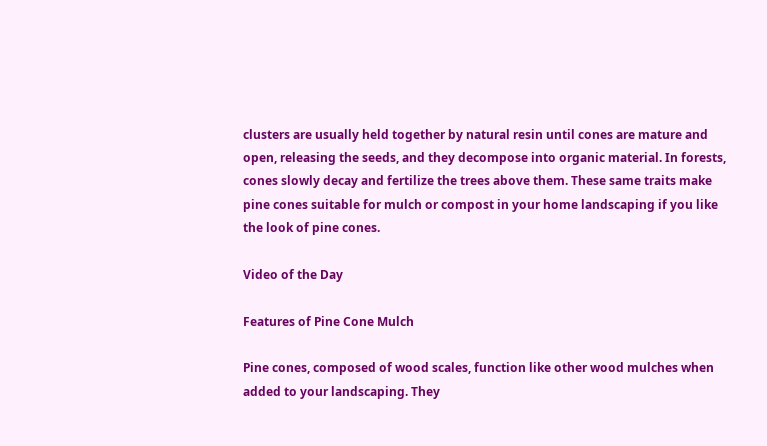clusters are usually held together by natural resin until cones are mature and open, releasing the seeds, and they decompose into organic material. In forests, cones slowly decay and fertilize the trees above them. These same traits make pine cones suitable for mulch or compost in your home landscaping if you like the look of pine cones.

Video of the Day

Features of Pine Cone Mulch

Pine cones, composed of wood scales, function like other wood mulches when added to your landscaping. They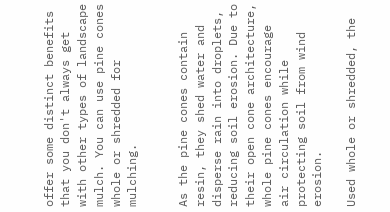offer some distinct benefits that you don't always get with other types of landscape mulch. You can use pine cones whole or shredded for mulching.


As the pine cones contain resin, they shed water and disperse rain into droplets, reducing soil erosion. Due to their open cone architecture, whole pine cones encourage air circulation while protecting soil from wind erosion.

Used whole or shredded, the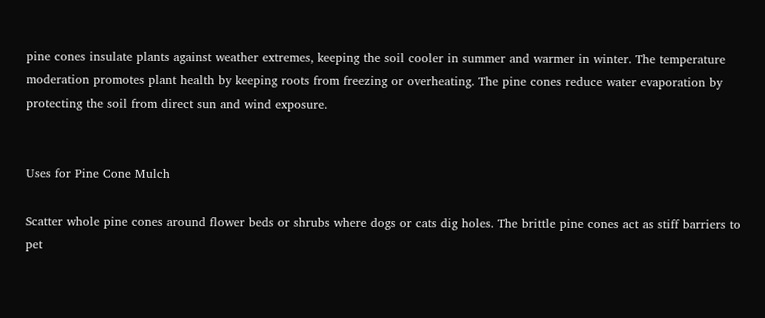pine cones insulate plants against weather extremes, keeping the soil cooler in summer and warmer in winter. The temperature moderation promotes plant health by keeping roots from freezing or overheating. The pine cones reduce water evaporation by protecting the soil from direct sun and wind exposure.


Uses for Pine Cone Mulch

Scatter whole pine cones around flower beds or shrubs where dogs or cats dig holes. The brittle pine cones act as stiff barriers to pet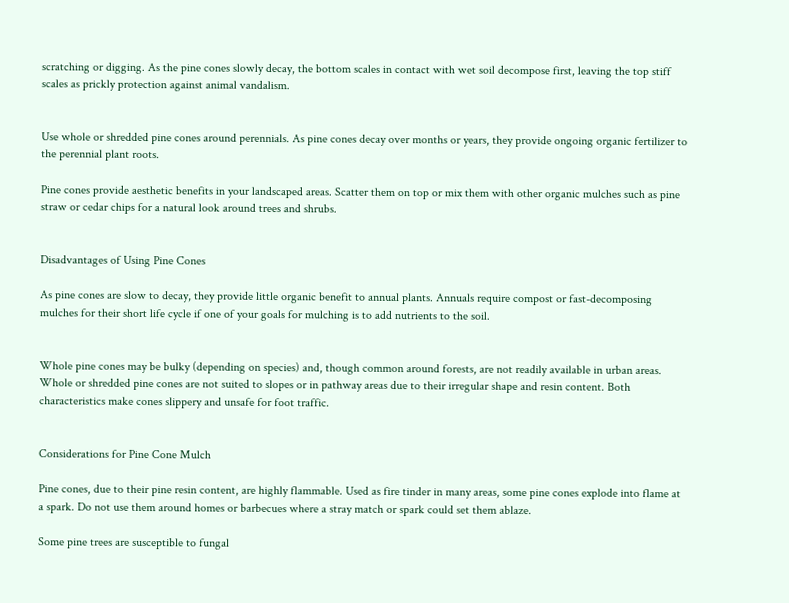scratching or digging. As the pine cones slowly decay, the bottom scales in contact with wet soil decompose first, leaving the top stiff scales as prickly protection against animal vandalism.


Use whole or shredded pine cones around perennials. As pine cones decay over months or years, they provide ongoing organic fertilizer to the perennial plant roots.

Pine cones provide aesthetic benefits in your landscaped areas. Scatter them on top or mix them with other organic mulches such as pine straw or cedar chips for a natural look around trees and shrubs.


Disadvantages of Using Pine Cones

As pine cones are slow to decay, they provide little organic benefit to annual plants. Annuals require compost or fast-decomposing mulches for their short life cycle if one of your goals for mulching is to add nutrients to the soil.


Whole pine cones may be bulky (depending on species) and, though common around forests, are not readily available in urban areas. Whole or shredded pine cones are not suited to slopes or in pathway areas due to their irregular shape and resin content. Both characteristics make cones slippery and unsafe for foot traffic.


Considerations for Pine Cone Mulch

Pine cones, due to their pine resin content, are highly flammable. Used as fire tinder in many areas, some pine cones explode into flame at a spark. Do not use them around homes or barbecues where a stray match or spark could set them ablaze.

Some pine trees are susceptible to fungal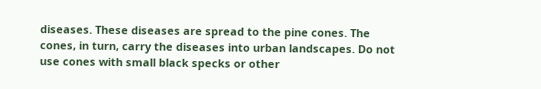diseases. These diseases are spread to the pine cones. The cones, in turn, carry the diseases into urban landscapes. Do not use cones with small black specks or other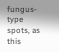fungus-type spots, as this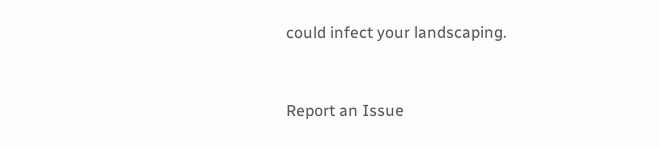could infect your landscaping.



Report an Issue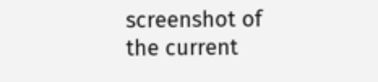screenshot of the current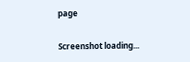page

Screenshot loading...